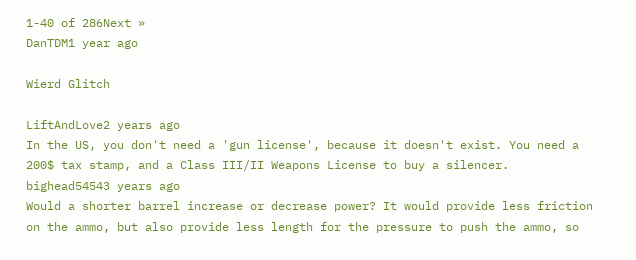1-40 of 286Next »
DanTDM1 year ago

Wierd Glitch

LiftAndLove2 years ago
In the US, you don't need a 'gun license', because it doesn't exist. You need a 200$ tax stamp, and a Class III/II Weapons License to buy a silencer.
bighead54543 years ago
Would a shorter barrel increase or decrease power? It would provide less friction on the ammo, but also provide less length for the pressure to push the ammo, so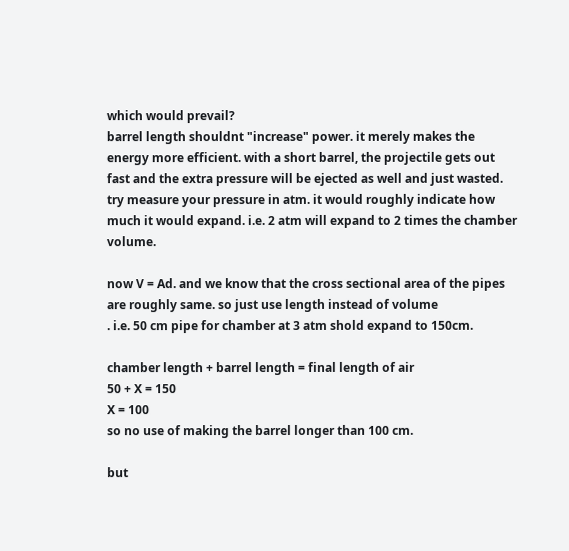which would prevail?
barrel length shouldnt "increase" power. it merely makes the energy more efficient. with a short barrel, the projectile gets out fast and the extra pressure will be ejected as well and just wasted. try measure your pressure in atm. it would roughly indicate how much it would expand. i.e. 2 atm will expand to 2 times the chamber volume.

now V = Ad. and we know that the cross sectional area of the pipes are roughly same. so just use length instead of volume
. i.e. 50 cm pipe for chamber at 3 atm shold expand to 150cm.

chamber length + barrel length = final length of air
50 + X = 150
X = 100
so no use of making the barrel longer than 100 cm.

but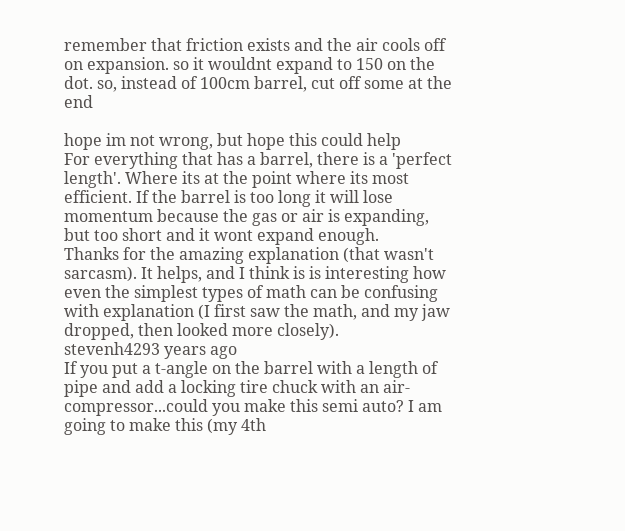remember that friction exists and the air cools off on expansion. so it wouldnt expand to 150 on the dot. so, instead of 100cm barrel, cut off some at the end

hope im not wrong, but hope this could help
For everything that has a barrel, there is a 'perfect length'. Where its at the point where its most efficient. If the barrel is too long it will lose momentum because the gas or air is expanding, but too short and it wont expand enough.
Thanks for the amazing explanation (that wasn't sarcasm). It helps, and I think is is interesting how even the simplest types of math can be confusing with explanation (I first saw the math, and my jaw dropped, then looked more closely).
stevenh4293 years ago
If you put a t-angle on the barrel with a length of pipe and add a locking tire chuck with an air-compressor...could you make this semi auto? I am going to make this (my 4th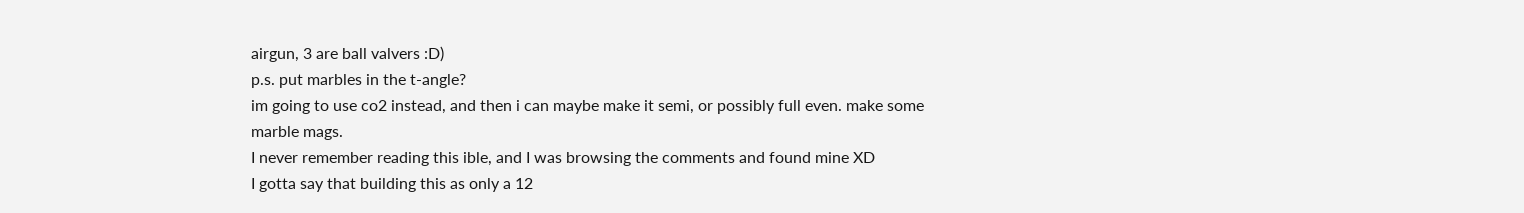airgun, 3 are ball valvers :D)
p.s. put marbles in the t-angle?
im going to use co2 instead, and then i can maybe make it semi, or possibly full even. make some marble mags.
I never remember reading this ible, and I was browsing the comments and found mine XD
I gotta say that building this as only a 12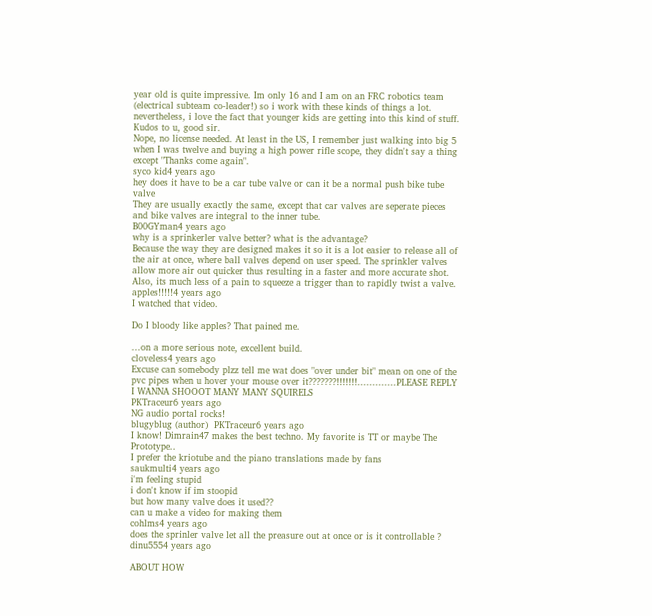year old is quite impressive. Im only 16 and I am on an FRC robotics team (electrical subteam co-leader!) so i work with these kinds of things a lot. nevertheless, i love the fact that younger kids are getting into this kind of stuff. Kudos to u, good sir.
Nope, no license needed. At least in the US, I remember just walking into big 5 when I was twelve and buying a high power rifle scope, they didn't say a thing except "Thanks come again".
syco kid4 years ago
hey does it have to be a car tube valve or can it be a normal push bike tube valve
They are usually exactly the same, except that car valves are seperate pieces and bike valves are integral to the inner tube.
B00GYman4 years ago
why is a sprinkerler valve better? what is the advantage?
Because the way they are designed makes it so it is a lot easier to release all of the air at once, where ball valves depend on user speed. The sprinkler valves allow more air out quicker thus resulting in a faster and more accurate shot. Also, its much less of a pain to squeeze a trigger than to rapidly twist a valve.
apples!!!!!4 years ago
I watched that video.

Do I bloody like apples? That pained me.

...on a more serious note, excellent build.
cloveless4 years ago
Excuse can somebody plzz tell me wat does "over under bit" mean on one of the pvc pipes when u hover your mouse over it???????!!!!!!!.............PLEASE REPLY I WANNA SHOOOT MANY MANY SQUIRELS
PKTraceur6 years ago
NG audio portal rocks!
blugyblug (author)  PKTraceur6 years ago
I know! Dimrain47 makes the best techno. My favorite is TT or maybe The Prototype..
I prefer the kriotube and the piano translations made by fans
saukmulti4 years ago
i'm feeling stupid
i don't know if im stoopid
but how many valve does it used??
can u make a video for making them
cohlms4 years ago
does the sprinler valve let all the preasure out at once or is it controllable ?
dinu5554 years ago

ABOUT HOW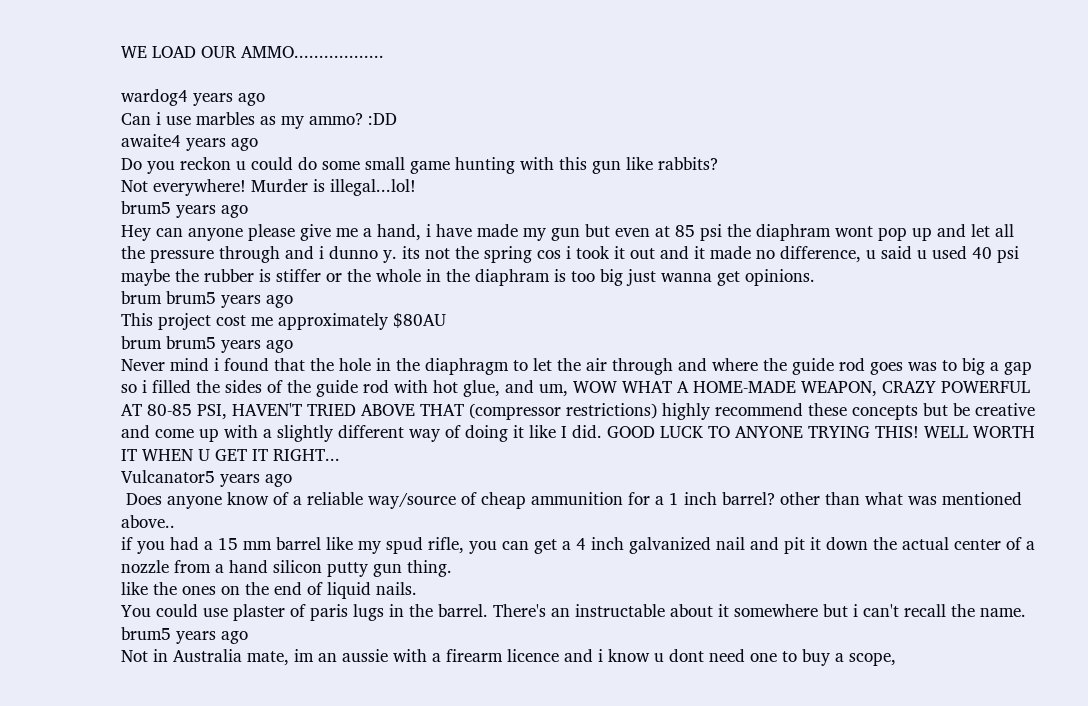WE LOAD OUR AMMO..................

wardog4 years ago
Can i use marbles as my ammo? :DD
awaite4 years ago
Do you reckon u could do some small game hunting with this gun like rabbits?
Not everywhere! Murder is illegal...lol!
brum5 years ago
Hey can anyone please give me a hand, i have made my gun but even at 85 psi the diaphram wont pop up and let all the pressure through and i dunno y. its not the spring cos i took it out and it made no difference, u said u used 40 psi maybe the rubber is stiffer or the whole in the diaphram is too big just wanna get opinions.
brum brum5 years ago
This project cost me approximately $80AU
brum brum5 years ago
Never mind i found that the hole in the diaphragm to let the air through and where the guide rod goes was to big a gap so i filled the sides of the guide rod with hot glue, and um, WOW WHAT A HOME-MADE WEAPON, CRAZY POWERFUL AT 80-85 PSI, HAVEN'T TRIED ABOVE THAT (compressor restrictions) highly recommend these concepts but be creative and come up with a slightly different way of doing it like I did. GOOD LUCK TO ANYONE TRYING THIS! WELL WORTH IT WHEN U GET IT RIGHT...
Vulcanator5 years ago
 Does anyone know of a reliable way/source of cheap ammunition for a 1 inch barrel? other than what was mentioned above..
if you had a 15 mm barrel like my spud rifle, you can get a 4 inch galvanized nail and pit it down the actual center of a nozzle from a hand silicon putty gun thing.
like the ones on the end of liquid nails.
You could use plaster of paris lugs in the barrel. There's an instructable about it somewhere but i can't recall the name.
brum5 years ago
Not in Australia mate, im an aussie with a firearm licence and i know u dont need one to buy a scope,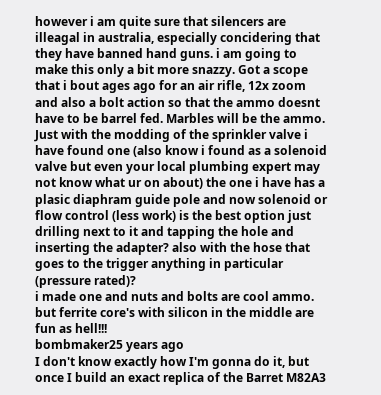however i am quite sure that silencers are illeagal in australia, especially concidering that they have banned hand guns. i am going to make this only a bit more snazzy. Got a scope that i bout ages ago for an air rifle, 12x zoom and also a bolt action so that the ammo doesnt have to be barrel fed. Marbles will be the ammo. Just with the modding of the sprinkler valve i have found one (also know i found as a solenoid valve but even your local plumbing expert may not know what ur on about) the one i have has a plasic diaphram guide pole and now solenoid or flow control (less work) is the best option just drilling next to it and tapping the hole and inserting the adapter? also with the hose that goes to the trigger anything in particular (pressure rated)?
i made one and nuts and bolts are cool ammo. but ferrite core's with silicon in the middle are fun as hell!!!
bombmaker25 years ago
I don't know exactly how I'm gonna do it, but once I build an exact replica of the Barret M82A3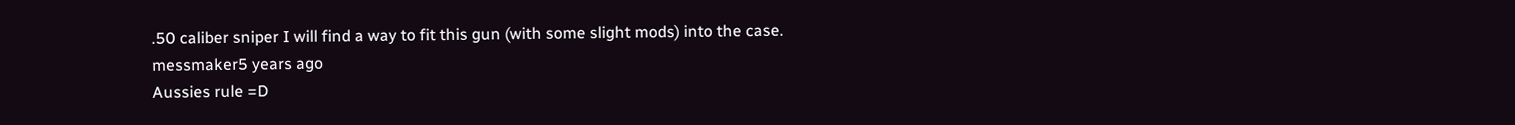.50 caliber sniper I will find a way to fit this gun (with some slight mods) into the case.
messmaker5 years ago
Aussies rule =D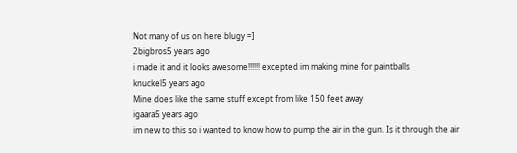Not many of us on here blugy =]
2bigbros5 years ago
i made it and it looks awesome!!!!!! excepted im making mine for paintballs
knuckel5 years ago
Mine does like the same stuff except from like 150 feet away
igaara5 years ago
im new to this so i wanted to know how to pump the air in the gun. Is it through the air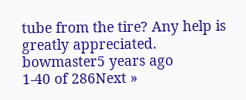tube from the tire? Any help is greatly appreciated.
bowmaster5 years ago
1-40 of 286Next »